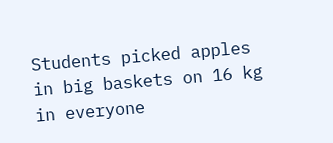Students picked apples in big baskets on 16 kg in everyone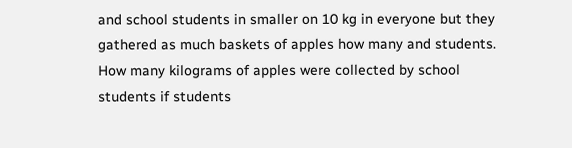and school students in smaller on 10 kg in everyone but they gathered as much baskets of apples how many and students. How many kilograms of apples were collected by school students if students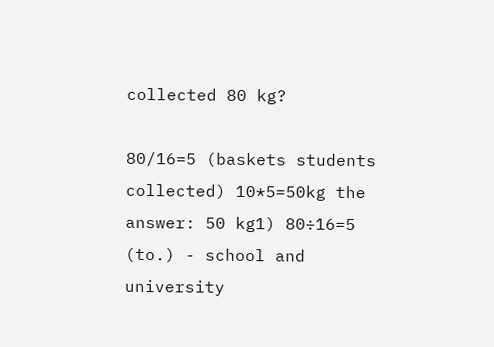collected 80 kg?

80/16=5 (baskets students collected) 10*5=50kg the answer: 50 kg1) 80÷16=5 (to.) - school and university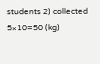students 2) collected 5×10=50 (kg)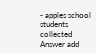- apples school students collected
Answer add